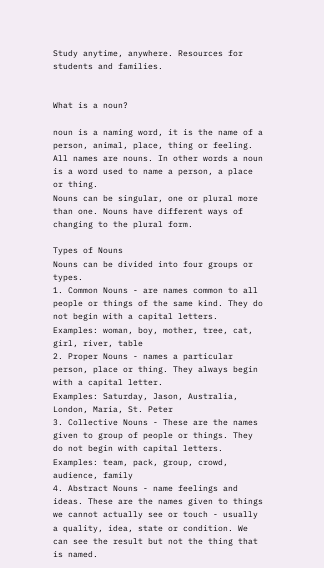Study anytime, anywhere. Resources for students and families.


What is a noun?

noun is a naming word, it is the name of a person, animal, place, thing or feeling. All names are nouns. In other words a noun is a word used to name a person, a place or thing.
Nouns can be singular, one or plural more than one. Nouns have different ways of changing to the plural form.

Types of Nouns
Nouns can be divided into four groups or types.
1. Common Nouns - are names common to all people or things of the same kind. They do not begin with a capital letters.
Examples: woman, boy, mother, tree, cat, girl, river, table
2. Proper Nouns - names a particular person, place or thing. They always begin with a capital letter.
Examples: Saturday, Jason, Australia, London, Maria, St. Peter
3. Collective Nouns - These are the names given to group of people or things. They do not begin with capital letters.
Examples: team, pack, group, crowd, audience, family
4. Abstract Nouns - name feelings and ideas. These are the names given to things we cannot actually see or touch - usually a quality, idea, state or condition. We can see the result but not the thing that is named.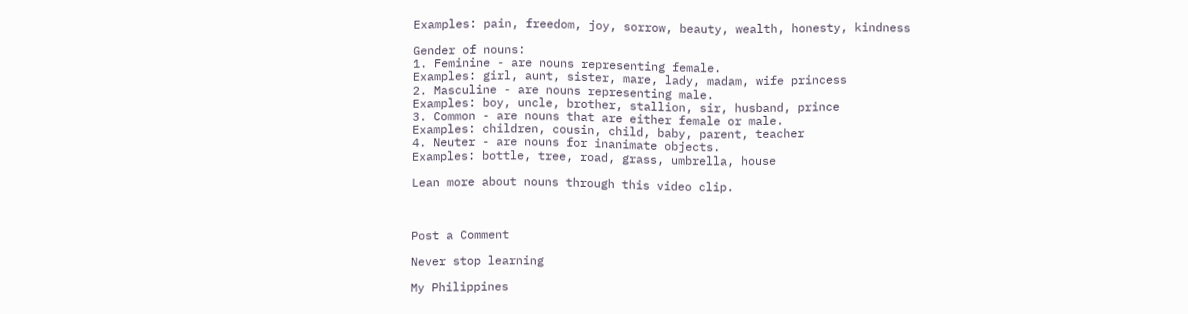Examples: pain, freedom, joy, sorrow, beauty, wealth, honesty, kindness

Gender of nouns:
1. Feminine - are nouns representing female.
Examples: girl, aunt, sister, mare, lady, madam, wife princess
2. Masculine - are nouns representing male.
Examples: boy, uncle, brother, stallion, sir, husband, prince
3. Common - are nouns that are either female or male.
Examples: children, cousin, child, baby, parent, teacher
4. Neuter - are nouns for inanimate objects.
Examples: bottle, tree, road, grass, umbrella, house

Lean more about nouns through this video clip.



Post a Comment

Never stop learning

My Philippines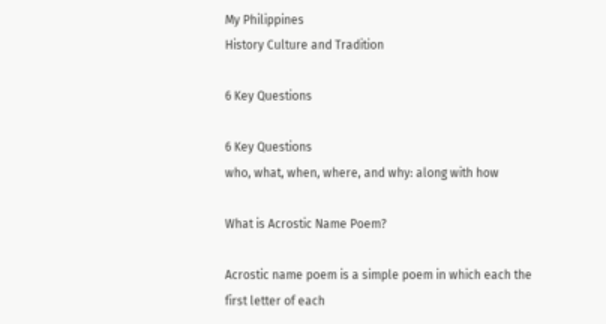My Philippines
History Culture and Tradition

6 Key Questions

6 Key Questions
who, what, when, where, and why: along with how

What is Acrostic Name Poem?

Acrostic name poem is a simple poem in which each the first letter of each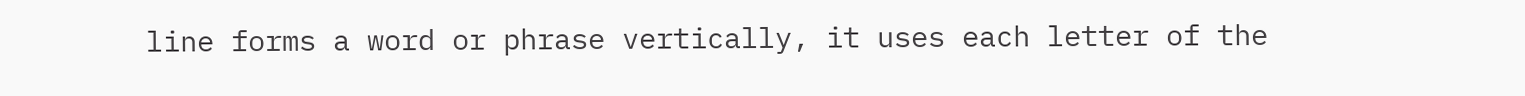line forms a word or phrase vertically, it uses each letter of the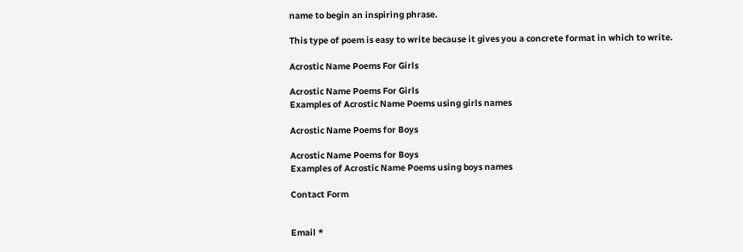name to begin an inspiring phrase.

This type of poem is easy to write because it gives you a concrete format in which to write.

Acrostic Name Poems For Girls

Acrostic Name Poems For Girls
Examples of Acrostic Name Poems using girls names

Acrostic Name Poems for Boys

Acrostic Name Poems for Boys
Examples of Acrostic Name Poems using boys names

Contact Form


Email *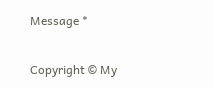Message *

Copyright © My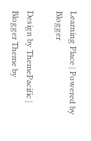Learning Place | Powered by Blogger

Design by ThemePacific | Blogger Theme by